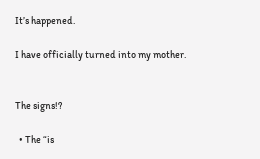It’s happened.

I have officially turned into my mother.


The signs!?

  • The “is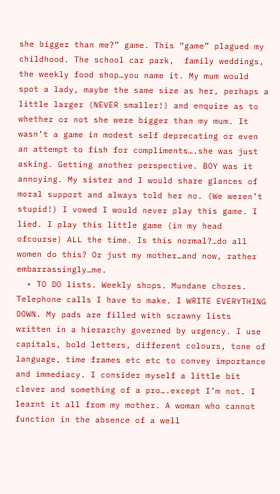she bigger than me?” game. This “game” plagued my childhood. The school car park,  family weddings, the weekly food shop…you name it. My mum would spot a lady, maybe the same size as her, perhaps a little larger (NEVER smaller!) and enquire as to whether or not she were bigger than my mum. It wasn’t a game in modest self deprecating or even an attempt to fish for compliments….she was just asking. Getting another perspective. BOY was it annoying. My sister and I would share glances of moral support and always told her no. (We weren’t stupid!) I vowed I would never play this game. I lied. I play this little game (in my head ofcourse) ALL the time. Is this normal?…do all women do this? Or just my mother…and now, rather embarrassingly…me.
  • TO DO lists. Weekly shops. Mundane chores. Telephone calls I have to make. I WRITE EVERYTHING DOWN. My pads are filled with scrawny lists written in a hierarchy governed by urgency. I use capitals, bold letters, different colours, tone of language, time frames etc etc to convey importance and immediacy. I consider myself a little bit clever and something of a pro….except I’m not. I learnt it all from my mother. A woman who cannot function in the absence of a well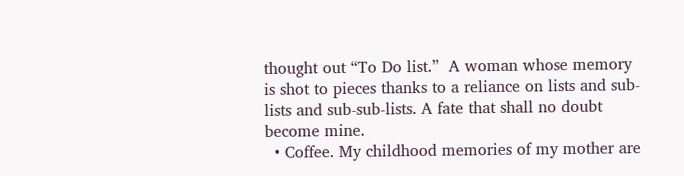thought out “To Do list.”  A woman whose memory is shot to pieces thanks to a reliance on lists and sub-lists and sub-sub-lists. A fate that shall no doubt become mine.
  • Coffee. My childhood memories of my mother are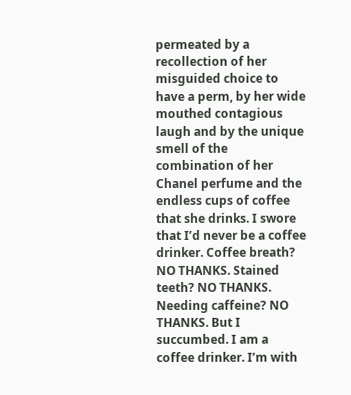permeated by a recollection of her misguided choice to have a perm, by her wide mouthed contagious laugh and by the unique smell of the combination of her Chanel perfume and the endless cups of coffee that she drinks. I swore that I’d never be a coffee drinker. Coffee breath? NO THANKS. Stained teeth? NO THANKS.  Needing caffeine? NO THANKS. But I succumbed. I am a coffee drinker. I’m with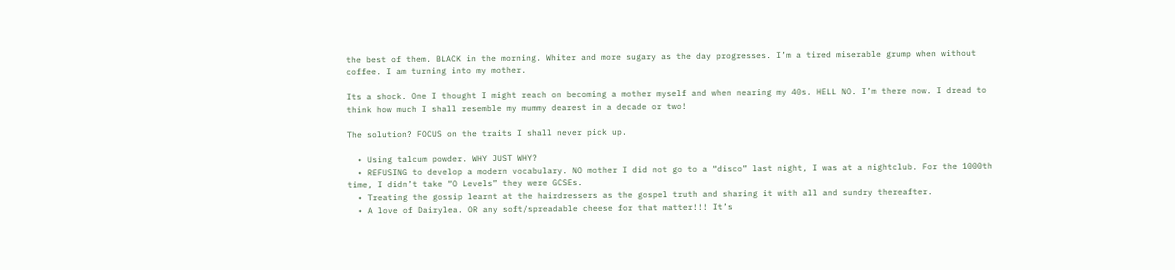the best of them. BLACK in the morning. Whiter and more sugary as the day progresses. I’m a tired miserable grump when without coffee. I am turning into my mother.

Its a shock. One I thought I might reach on becoming a mother myself and when nearing my 40s. HELL NO. I’m there now. I dread to think how much I shall resemble my mummy dearest in a decade or two!

The solution? FOCUS on the traits I shall never pick up.

  • Using talcum powder. WHY JUST WHY?
  • REFUSING to develop a modern vocabulary. NO mother I did not go to a “disco” last night, I was at a nightclub. For the 1000th time, I didn’t take “O Levels” they were GCSEs.
  • Treating the gossip learnt at the hairdressers as the gospel truth and sharing it with all and sundry thereafter.
  • A love of Dairylea. OR any soft/spreadable cheese for that matter!!! It’s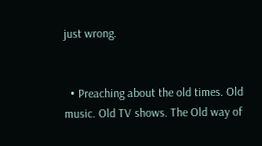just wrong.


  • Preaching about the old times. Old music. Old TV shows. The Old way of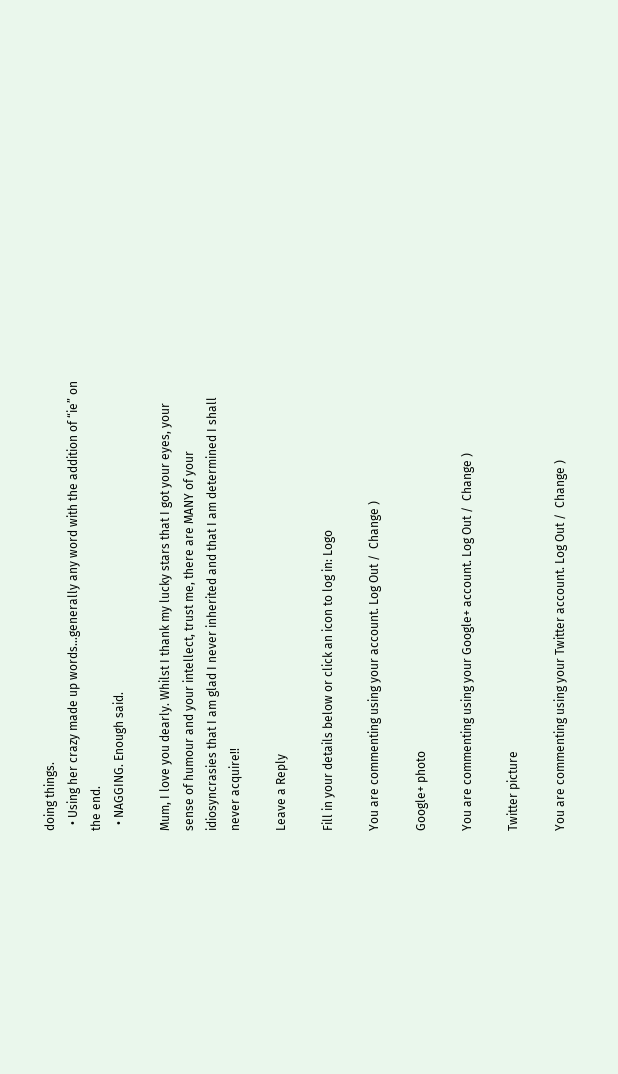doing things.
  • Using her crazy made up words…generally any word with the addition of “ie” on the end.
  • NAGGING. Enough said.

Mum, I love you dearly. Whilst I thank my lucky stars that I got your eyes, your sense of humour and your intellect, trust me, there are MANY of your idiosyncrasies that I am glad I never inherited and that I am determined I shall never acquire!!

Leave a Reply

Fill in your details below or click an icon to log in: Logo

You are commenting using your account. Log Out /  Change )

Google+ photo

You are commenting using your Google+ account. Log Out /  Change )

Twitter picture

You are commenting using your Twitter account. Log Out /  Change )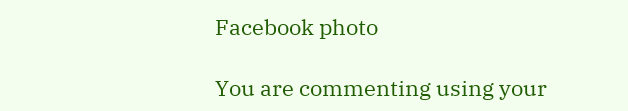Facebook photo

You are commenting using your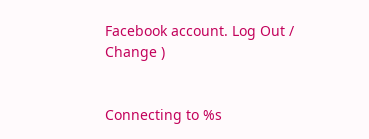Facebook account. Log Out /  Change )


Connecting to %s